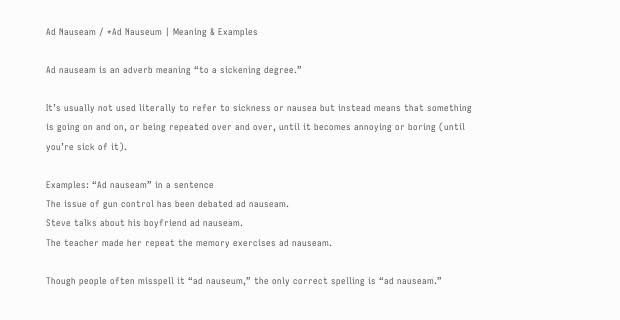Ad Nauseam / *Ad Nauseum | Meaning & Examples

Ad nauseam is an adverb meaning “to a sickening degree.”

It’s usually not used literally to refer to sickness or nausea but instead means that something is going on and on, or being repeated over and over, until it becomes annoying or boring (until you’re sick of it).

Examples: “Ad nauseam” in a sentence
The issue of gun control has been debated ad nauseam.
Steve talks about his boyfriend ad nauseam.
The teacher made her repeat the memory exercises ad nauseam.

Though people often misspell it “ad nauseum,” the only correct spelling is “ad nauseam.”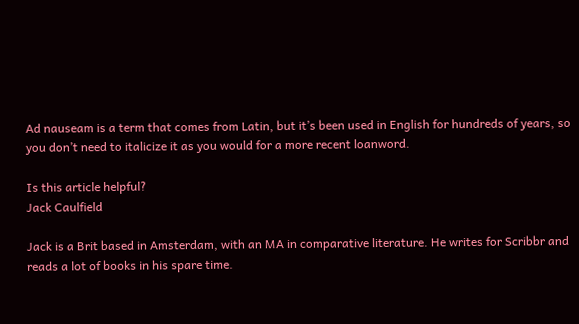Ad nauseam is a term that comes from Latin, but it’s been used in English for hundreds of years, so you don’t need to italicize it as you would for a more recent loanword.

Is this article helpful?
Jack Caulfield

Jack is a Brit based in Amsterdam, with an MA in comparative literature. He writes for Scribbr and reads a lot of books in his spare time.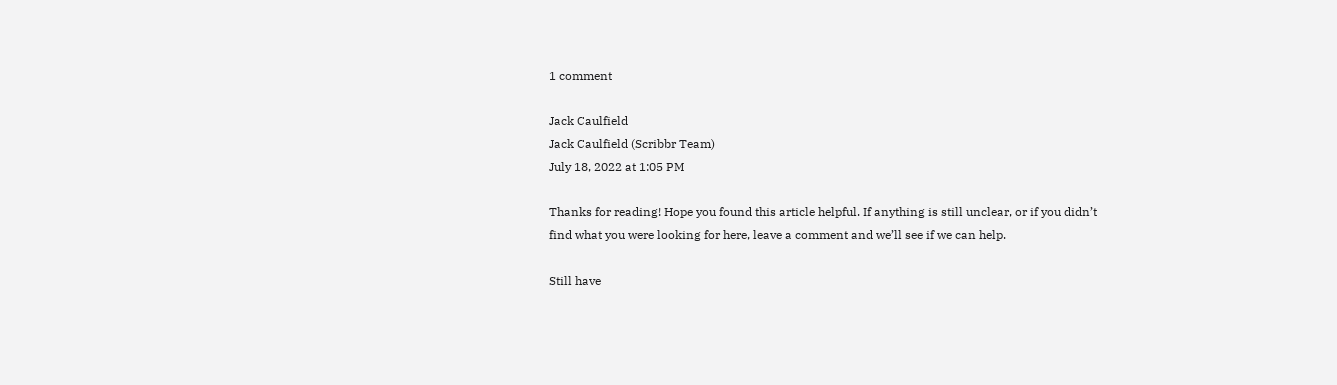1 comment

Jack Caulfield
Jack Caulfield (Scribbr Team)
July 18, 2022 at 1:05 PM

Thanks for reading! Hope you found this article helpful. If anything is still unclear, or if you didn’t find what you were looking for here, leave a comment and we’ll see if we can help.

Still have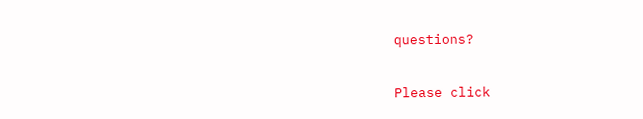questions?

Please click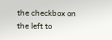the checkbox on the left to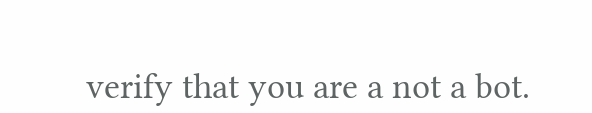verify that you are a not a bot.